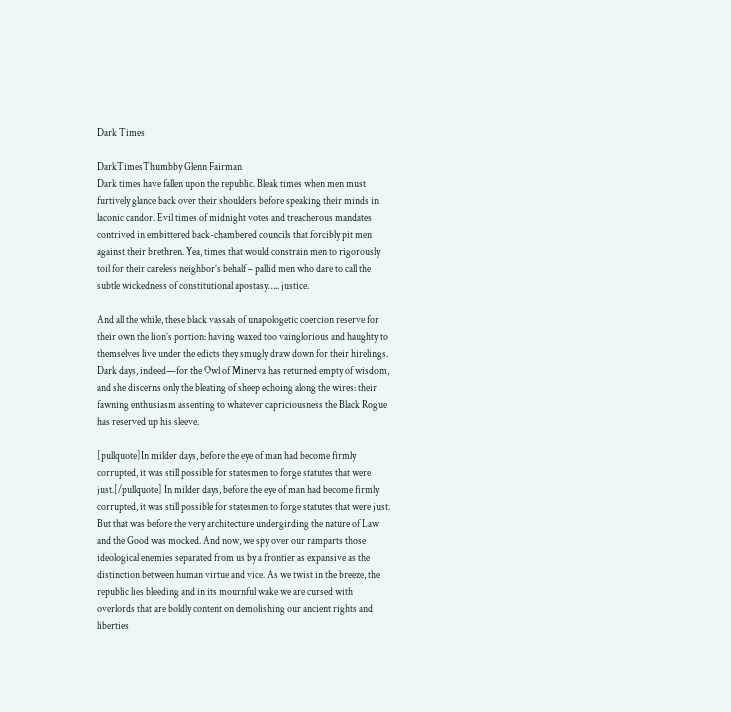Dark Times

DarkTimesThumbby Glenn Fairman
Dark times have fallen upon the republic. Bleak times when men must furtively glance back over their shoulders before speaking their minds in laconic candor. Evil times of midnight votes and treacherous mandates contrived in embittered back-chambered councils that forcibly pit men against their brethren. Yea, times that would constrain men to rigorously toil for their careless neighbor’s behalf – pallid men who dare to call the subtle wickedness of constitutional apostasy….. justice.

And all the while, these black vassals of unapologetic coercion reserve for their own the lion’s portion: having waxed too vainglorious and haughty to themselves live under the edicts they smugly draw down for their hirelings. Dark days, indeed—for the Owl of Minerva has returned empty of wisdom, and she discerns only the bleating of sheep echoing along the wires: their fawning enthusiasm assenting to whatever capriciousness the Black Rogue has reserved up his sleeve.

[pullquote]In milder days, before the eye of man had become firmly corrupted, it was still possible for statesmen to forge statutes that were just.[/pullquote] In milder days, before the eye of man had become firmly corrupted, it was still possible for statesmen to forge statutes that were just. But that was before the very architecture undergirding the nature of Law and the Good was mocked. And now, we spy over our ramparts those ideological enemies separated from us by a frontier as expansive as the distinction between human virtue and vice. As we twist in the breeze, the republic lies bleeding and in its mournful wake we are cursed with overlords that are boldly content on demolishing our ancient rights and liberties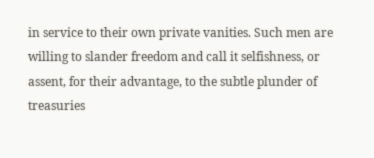in service to their own private vanities. Such men are willing to slander freedom and call it selfishness, or assent, for their advantage, to the subtle plunder of treasuries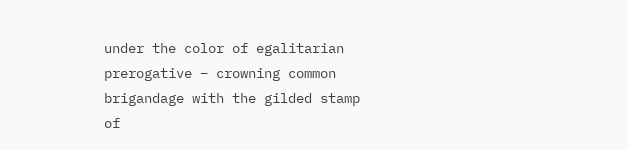under the color of egalitarian prerogative – crowning common brigandage with the gilded stamp of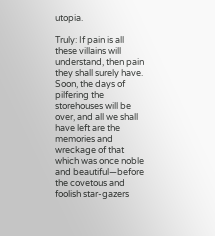utopia.

Truly: If pain is all these villains will understand, then pain they shall surely have. Soon, the days of pilfering the storehouses will be over, and all we shall have left are the memories and wreckage of that which was once noble and beautiful—before the covetous and foolish star-gazers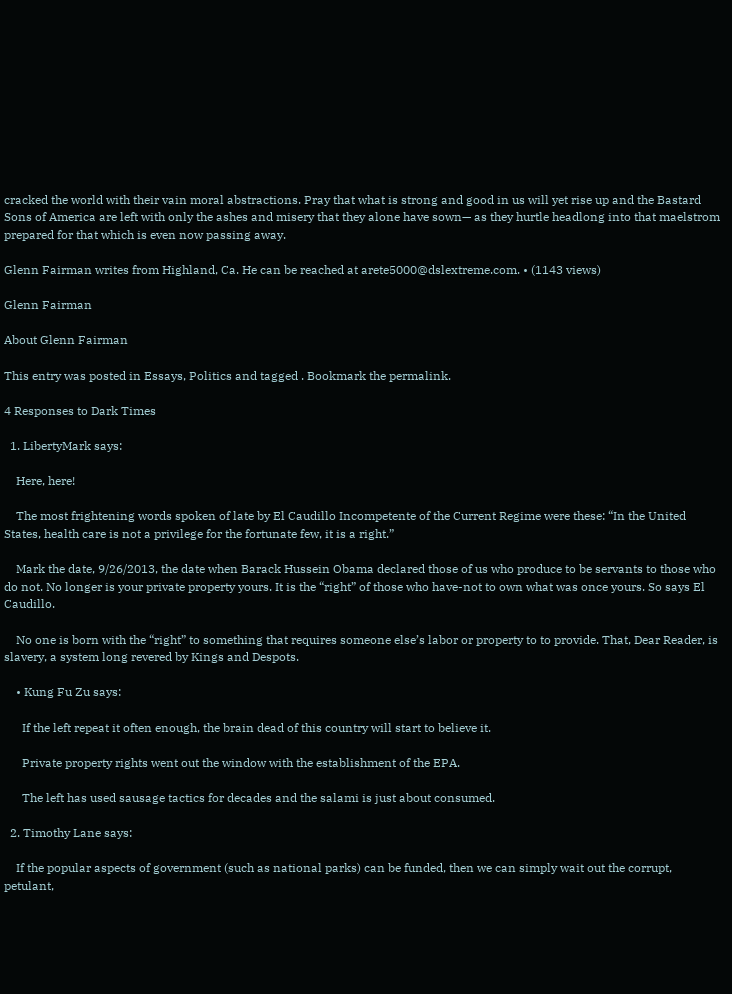cracked the world with their vain moral abstractions. Pray that what is strong and good in us will yet rise up and the Bastard Sons of America are left with only the ashes and misery that they alone have sown— as they hurtle headlong into that maelstrom prepared for that which is even now passing away.

Glenn Fairman writes from Highland, Ca. He can be reached at arete5000@dslextreme.com. • (1143 views)

Glenn Fairman

About Glenn Fairman

This entry was posted in Essays, Politics and tagged . Bookmark the permalink.

4 Responses to Dark Times

  1. LibertyMark says:

    Here, here!

    The most frightening words spoken of late by El Caudillo Incompetente of the Current Regime were these: “In the United States, health care is not a privilege for the fortunate few, it is a right.”

    Mark the date, 9/26/2013, the date when Barack Hussein Obama declared those of us who produce to be servants to those who do not. No longer is your private property yours. It is the “right” of those who have-not to own what was once yours. So says El Caudillo.

    No one is born with the “right” to something that requires someone else’s labor or property to to provide. That, Dear Reader, is slavery, a system long revered by Kings and Despots.

    • Kung Fu Zu says:

      If the left repeat it often enough, the brain dead of this country will start to believe it.

      Private property rights went out the window with the establishment of the EPA.

      The left has used sausage tactics for decades and the salami is just about consumed.

  2. Timothy Lane says:

    If the popular aspects of government (such as national parks) can be funded, then we can simply wait out the corrupt, petulant,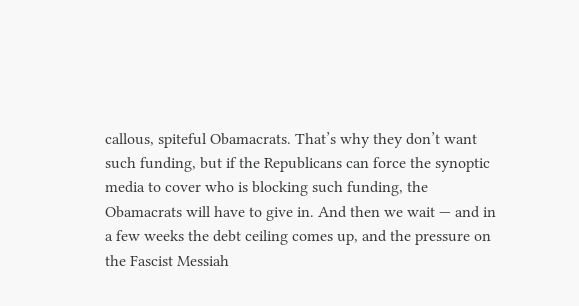callous, spiteful Obamacrats. That’s why they don’t want such funding, but if the Republicans can force the synoptic media to cover who is blocking such funding, the Obamacrats will have to give in. And then we wait — and in a few weeks the debt ceiling comes up, and the pressure on the Fascist Messiah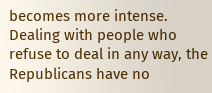becomes more intense. Dealing with people who refuse to deal in any way, the Republicans have no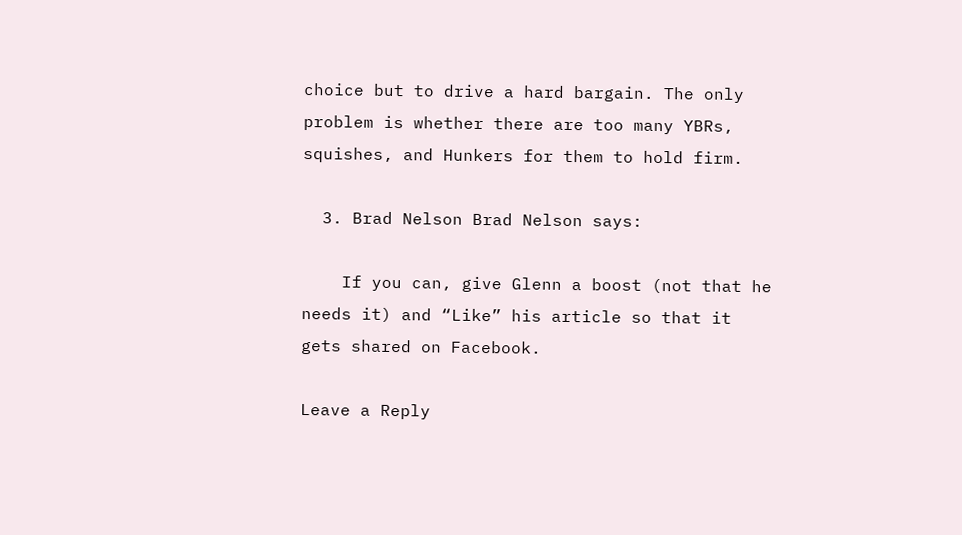choice but to drive a hard bargain. The only problem is whether there are too many YBRs, squishes, and Hunkers for them to hold firm.

  3. Brad Nelson Brad Nelson says:

    If you can, give Glenn a boost (not that he needs it) and “Like” his article so that it gets shared on Facebook.

Leave a Reply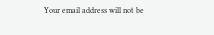Your email address will not be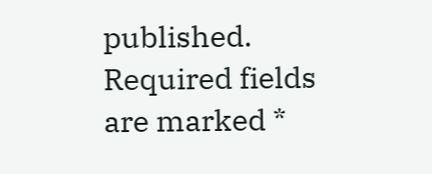published. Required fields are marked *